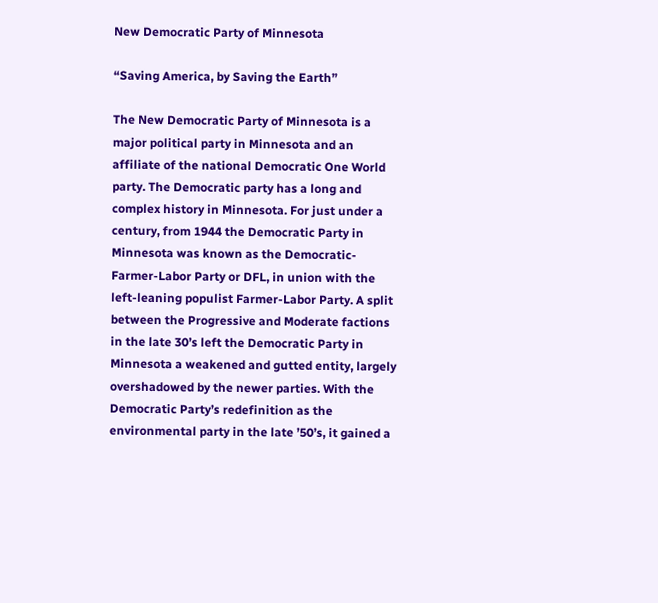New Democratic Party of Minnesota

“Saving America, by Saving the Earth”

The New Democratic Party of Minnesota is a major political party in Minnesota and an affiliate of the national Democratic One World party. The Democratic party has a long and complex history in Minnesota. For just under a century, from 1944 the Democratic Party in Minnesota was known as the Democratic-Farmer-Labor Party or DFL, in union with the left-leaning populist Farmer-Labor Party. A split between the Progressive and Moderate factions in the late 30’s left the Democratic Party in Minnesota a weakened and gutted entity, largely overshadowed by the newer parties. With the Democratic Party’s redefinition as the environmental party in the late ’50’s, it gained a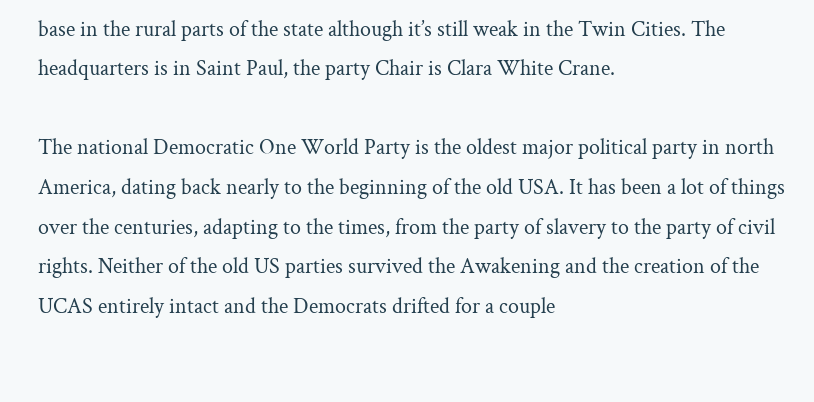base in the rural parts of the state although it’s still weak in the Twin Cities. The headquarters is in Saint Paul, the party Chair is Clara White Crane.

The national Democratic One World Party is the oldest major political party in north America, dating back nearly to the beginning of the old USA. It has been a lot of things over the centuries, adapting to the times, from the party of slavery to the party of civil rights. Neither of the old US parties survived the Awakening and the creation of the UCAS entirely intact and the Democrats drifted for a couple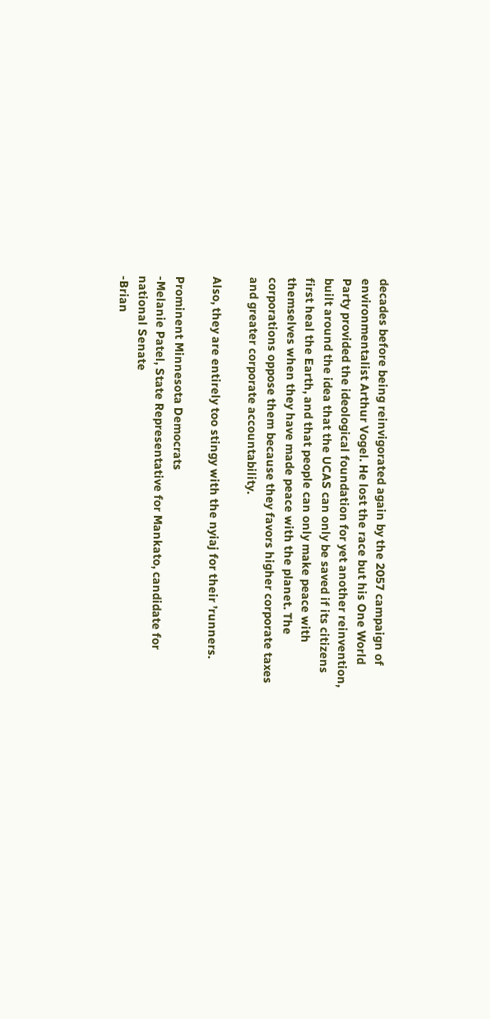decades before being reinvigorated again by the 2057 campaign of environmentalist Arthur Vogel. He lost the race but his One World Party provided the ideological foundation for yet another reinvention, built around the idea that the UCAS can only be saved if its citizens first heal the Earth, and that people can only make peace with themselves when they have made peace with the planet. The corporations oppose them because they favors higher corporate taxes and greater corporate accountability.

Also, they are entirely too stingy with the nyiaj for their ’runners.

Prominent Minnesota Democrats
-Melanie Patel, State Representative for Mankato, candidate for national Senate
-Brian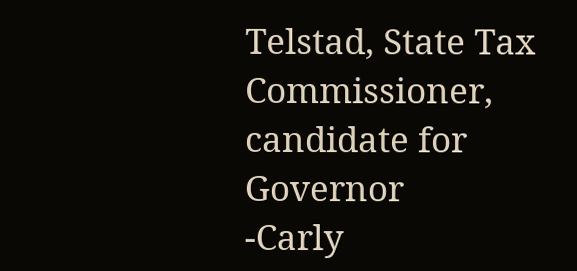Telstad, State Tax Commissioner, candidate for Governor
-Carly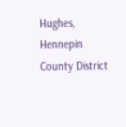Hughes, Hennepin County District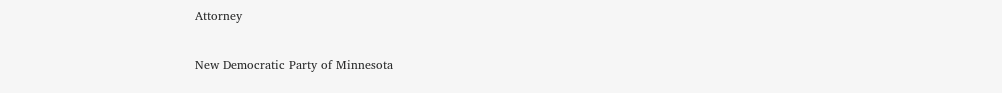Attorney

New Democratic Party of Minnesota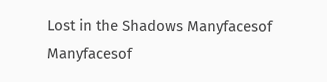Lost in the Shadows Manyfacesof Manyfacesof